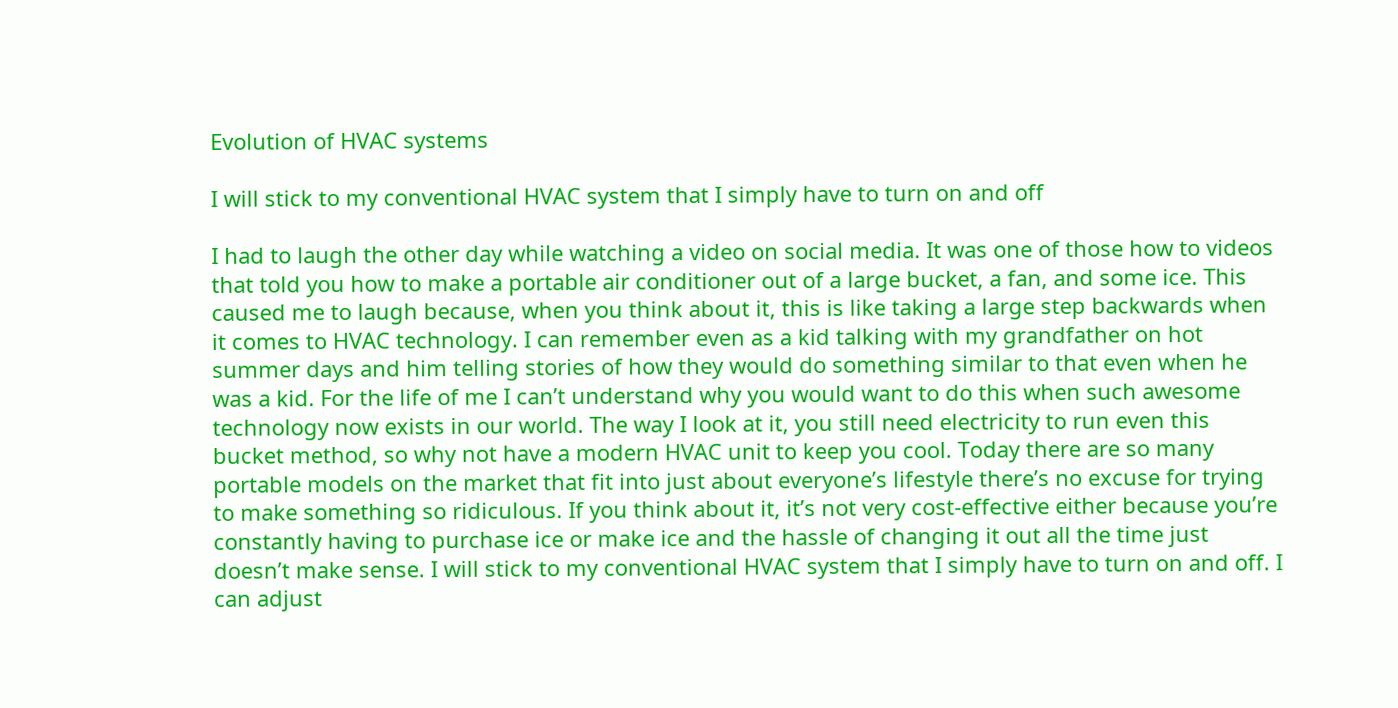Evolution of HVAC systems

I will stick to my conventional HVAC system that I simply have to turn on and off

I had to laugh the other day while watching a video on social media. It was one of those how to videos that told you how to make a portable air conditioner out of a large bucket, a fan, and some ice. This caused me to laugh because, when you think about it, this is like taking a large step backwards when it comes to HVAC technology. I can remember even as a kid talking with my grandfather on hot summer days and him telling stories of how they would do something similar to that even when he was a kid. For the life of me I can’t understand why you would want to do this when such awesome technology now exists in our world. The way I look at it, you still need electricity to run even this bucket method, so why not have a modern HVAC unit to keep you cool. Today there are so many portable models on the market that fit into just about everyone’s lifestyle there’s no excuse for trying to make something so ridiculous. If you think about it, it’s not very cost-effective either because you’re constantly having to purchase ice or make ice and the hassle of changing it out all the time just doesn’t make sense. I will stick to my conventional HVAC system that I simply have to turn on and off. I can adjust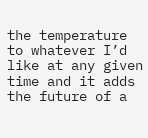the temperature to whatever I’d like at any given time and it adds the future of a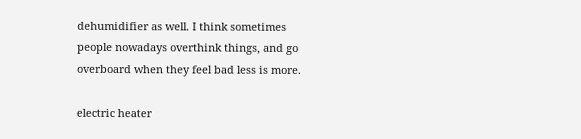dehumidifier as well. I think sometimes people nowadays overthink things, and go overboard when they feel bad less is more.

electric heater